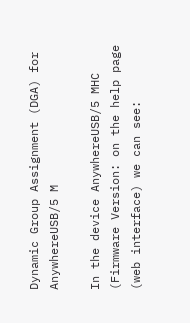Dynamic Group Assignment (DGA) for AnywhereUSB/5 M

In the device AnywhereUSB/5 MHC (Firmware Version: on the help page (web interface) we can see: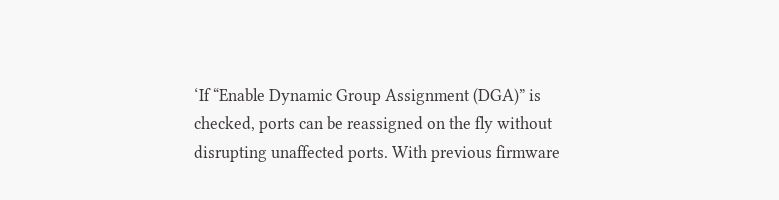‘If “Enable Dynamic Group Assignment (DGA)” is checked, ports can be reassigned on the fly without disrupting unaffected ports. With previous firmware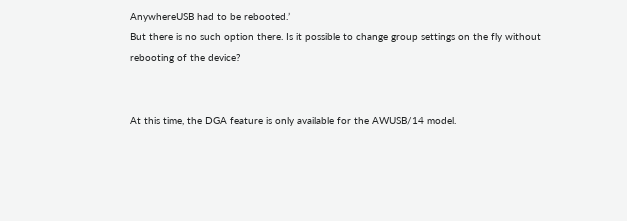AnywhereUSB had to be rebooted.’
But there is no such option there. Is it possible to change group settings on the fly without rebooting of the device?


At this time, the DGA feature is only available for the AWUSB/14 model.